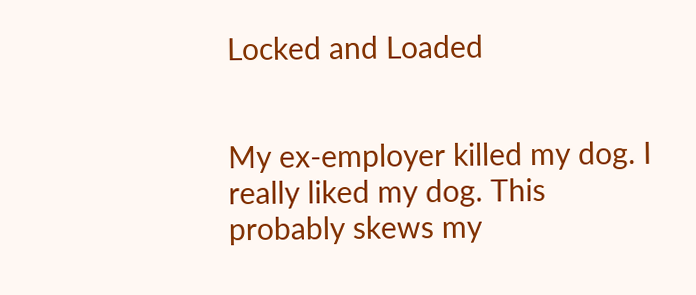Locked and Loaded


My ex-employer killed my dog. I really liked my dog. This probably skews my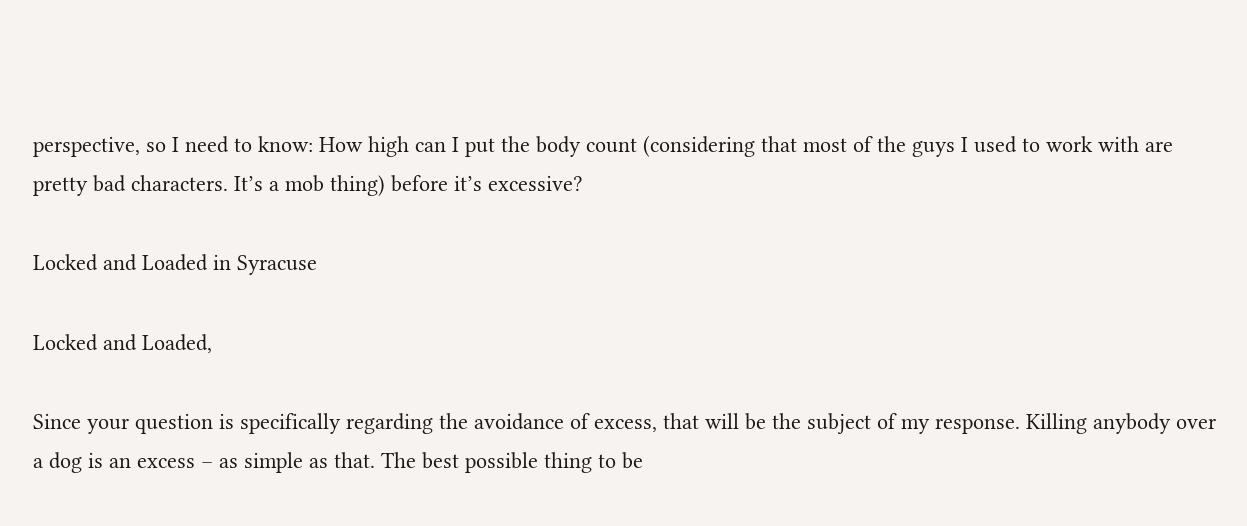perspective, so I need to know: How high can I put the body count (considering that most of the guys I used to work with are pretty bad characters. It’s a mob thing) before it’s excessive?

Locked and Loaded in Syracuse

Locked and Loaded,

Since your question is specifically regarding the avoidance of excess, that will be the subject of my response. Killing anybody over a dog is an excess – as simple as that. The best possible thing to be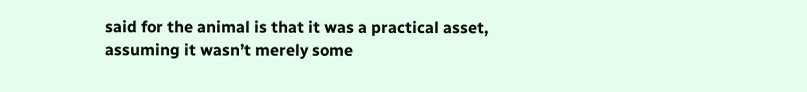said for the animal is that it was a practical asset, assuming it wasn’t merely some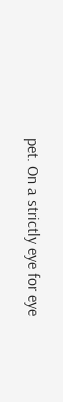pet. On a strictly eye for eye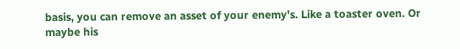basis, you can remove an asset of your enemy’s. Like a toaster oven. Or maybe his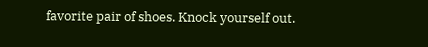favorite pair of shoes. Knock yourself out.